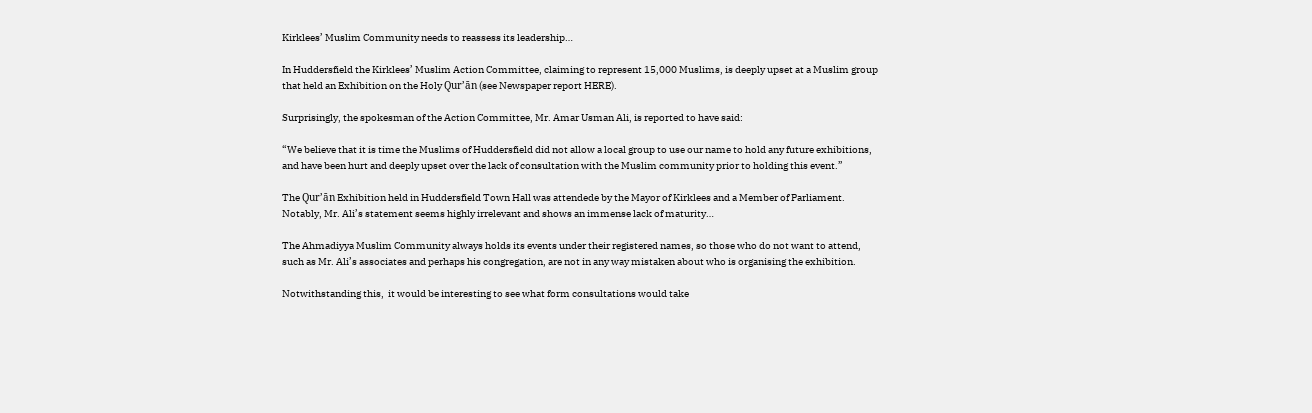Kirklees’ Muslim Community needs to reassess its leadership…

In Huddersfield the Kirklees’ Muslim Action Committee, claiming to represent 15,000 Muslims, is deeply upset at a Muslim group that held an Exhibition on the Holy Qur’ān (see Newspaper report HERE).

Surprisingly, the spokesman of the Action Committee, Mr. Amar Usman Ali, is reported to have said:

“We believe that it is time the Muslims of Huddersfield did not allow a local group to use our name to hold any future exhibitions, and have been hurt and deeply upset over the lack of consultation with the Muslim community prior to holding this event.”

The Qur’ān Exhibition held in Huddersfield Town Hall was attendede by the Mayor of Kirklees and a Member of Parliament.  Notably, Mr. Ali’s statement seems highly irrelevant and shows an immense lack of maturity…

The Ahmadiyya Muslim Community always holds its events under their registered names, so those who do not want to attend, such as Mr. Ali’s associates and perhaps his congregation, are not in any way mistaken about who is organising the exhibition.

Notwithstanding this,  it would be interesting to see what form consultations would take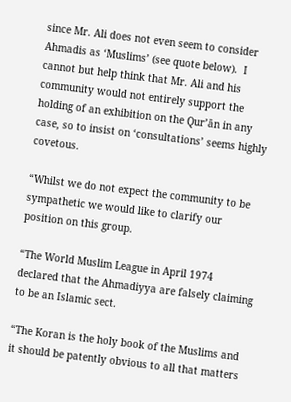since Mr. Ali does not even seem to consider Ahmadis as ‘Muslims’ (see quote below).  I cannot but help think that Mr. Ali and his community would not entirely support the holding of an exhibition on the Qur’ān in any case, so to insist on ‘consultations’ seems highly covetous.

“Whilst we do not expect the community to be sympathetic we would like to clarify our position on this group.

“The World Muslim League in April 1974 declared that the Ahmadiyya are falsely claiming to be an Islamic sect.

“The Koran is the holy book of the Muslims and it should be patently obvious to all that matters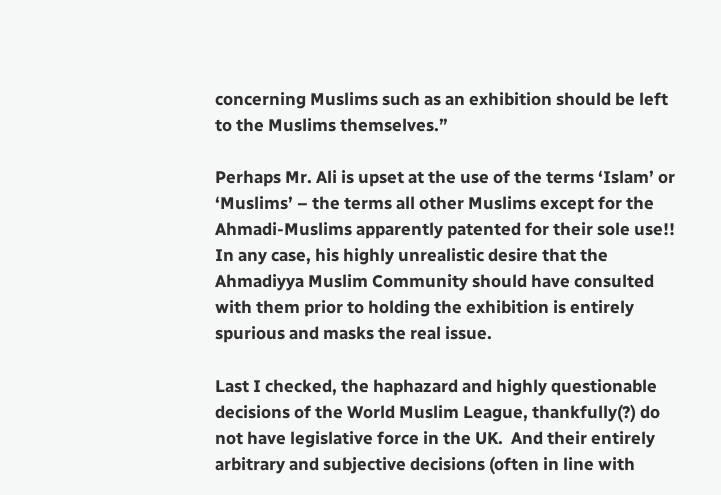concerning Muslims such as an exhibition should be left to the Muslims themselves.”

Perhaps Mr. Ali is upset at the use of the terms ‘Islam’ or ‘Muslims’ – the terms all other Muslims except for the Ahmadi-Muslims apparently patented for their sole use!!  In any case, his highly unrealistic desire that the Ahmadiyya Muslim Community should have consulted with them prior to holding the exhibition is entirely spurious and masks the real issue.

Last I checked, the haphazard and highly questionable decisions of the World Muslim League, thankfully(?) do not have legislative force in the UK.  And their entirely arbitrary and subjective decisions (often in line with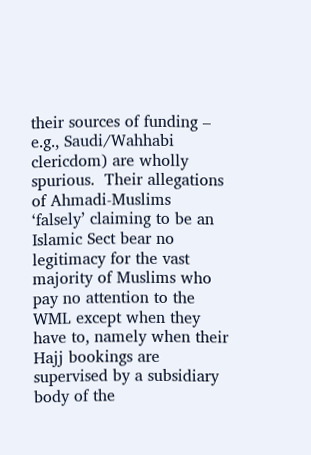their sources of funding – e.g., Saudi/Wahhabi clericdom) are wholly spurious.  Their allegations of Ahmadi-Muslims ‘falsely’ claiming to be an Islamic Sect bear no legitimacy for the vast majority of Muslims who pay no attention to the WML except when they have to, namely when their Hajj bookings are supervised by a subsidiary body of the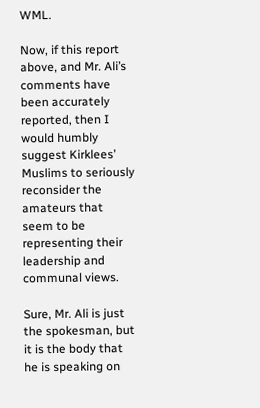WML.

Now, if this report above, and Mr. Ali’s comments have been accurately reported, then I would humbly suggest Kirklees’ Muslims to seriously reconsider the amateurs that seem to be representing their leadership and communal views.

Sure, Mr. Ali is just the spokesman, but it is the body that he is speaking on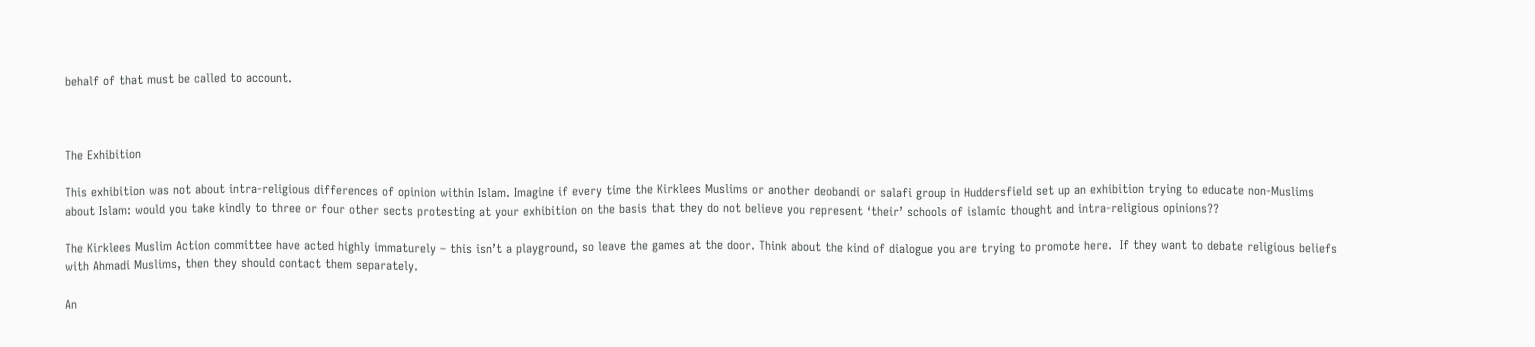behalf of that must be called to account.



The Exhibition

This exhibition was not about intra-religious differences of opinion within Islam. Imagine if every time the Kirklees Muslims or another deobandi or salafi group in Huddersfield set up an exhibition trying to educate non-Muslims about Islam: would you take kindly to three or four other sects protesting at your exhibition on the basis that they do not believe you represent ‘their’ schools of islamic thought and intra-religious opinions??

The Kirklees Muslim Action committee have acted highly immaturely – this isn’t a playground, so leave the games at the door. Think about the kind of dialogue you are trying to promote here.  If they want to debate religious beliefs with Ahmadi Muslims, then they should contact them separately.

An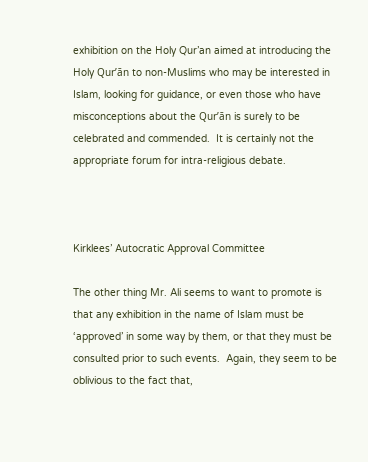exhibition on the Holy Qur’an aimed at introducing the Holy Qur’ān to non-Muslims who may be interested in Islam, looking for guidance, or even those who have misconceptions about the Qur’ān is surely to be celebrated and commended.  It is certainly not the appropriate forum for intra-religious debate.



Kirklees’ Autocratic Approval Committee

The other thing Mr. Ali seems to want to promote is that any exhibition in the name of Islam must be ‘approved’ in some way by them, or that they must be consulted prior to such events.  Again, they seem to be oblivious to the fact that,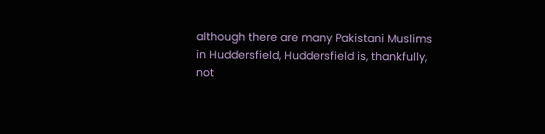although there are many Pakistani Muslims in Huddersfield, Huddersfield is, thankfully, not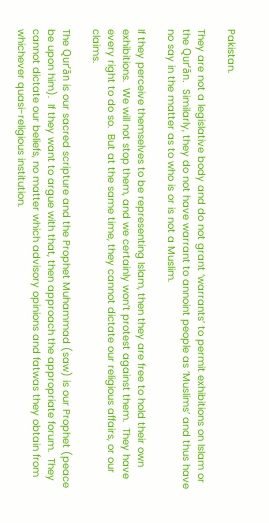Pakistan.

They are not a legislative body and do not grant ‘warrants’ to permit exhibitions on Islam or the Qur’ān.  Similarly, they do not have warrant to annoint people as ‘Muslims’ and thus have no say in the matter as to who is or is not a Muslim.

If they perceive themselves to be representing Islam, then they are free to hold their own exhibitions.  We will not stop them, and we certainly won’t protest against them.  They have every right to do so.  But at the same time, they cannot dictate our religious affairs, or our claims.

The Qur’ān is our sacred scripture and the Prophet Muhammad (saw) is our Prophet (peace be upon him).  If they want to argue with that, then approach the appropriate forum.  They cannot dictate our beliefs, no matter which advisory opinions and fatwas they obtain from whichever quasi-religious institution.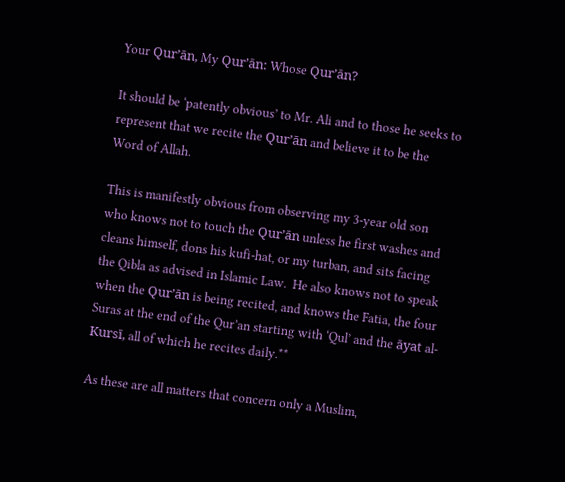Your Qur’ān, My Qur’ān: Whose Qur’ān?

It should be ‘patently obvious’ to Mr. Ali and to those he seeks to represent that we recite the Qur’ān and believe it to be the Word of Allah.

This is manifestly obvious from observing my 3-year old son who knows not to touch the Qur’ān unless he first washes and cleans himself, dons his kufi-hat, or my turban, and sits facing the Qibla as advised in Islamic Law.  He also knows not to speak when the Qur’ān is being recited, and knows the Fatia, the four Suras at the end of the Qur’an starting with ‘Qul’ and the āyat al-Kursī, all of which he recites daily.**

As these are all matters that concern only a Muslim,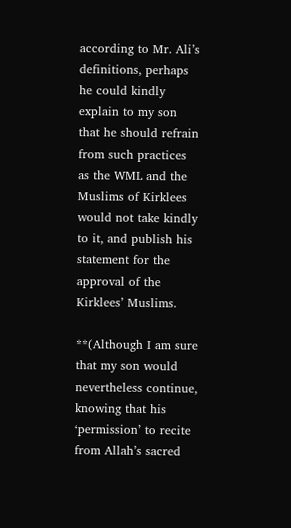according to Mr. Ali’s definitions, perhaps he could kindly explain to my son that he should refrain from such practices as the WML and the Muslims of Kirklees would not take kindly to it, and publish his statement for the approval of the Kirklees’ Muslims.

**(Although I am sure that my son would nevertheless continue, knowing that his ‘permission’ to recite from Allah’s sacred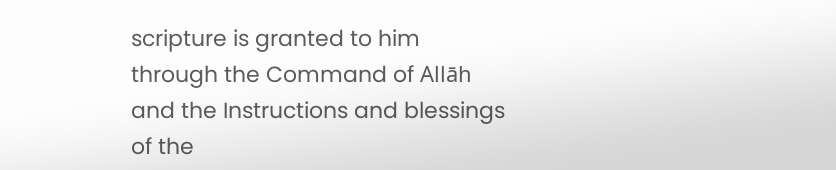scripture is granted to him through the Command of Allāh and the Instructions and blessings of the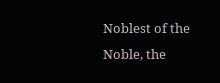Noblest of the Noble, the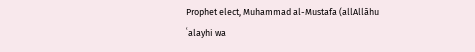Prophet elect, Muhammad al-Mustafa (allAllāhu ʿalayhi wa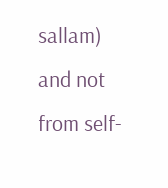sallam) and not from self-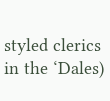styled clerics in the ‘Dales)